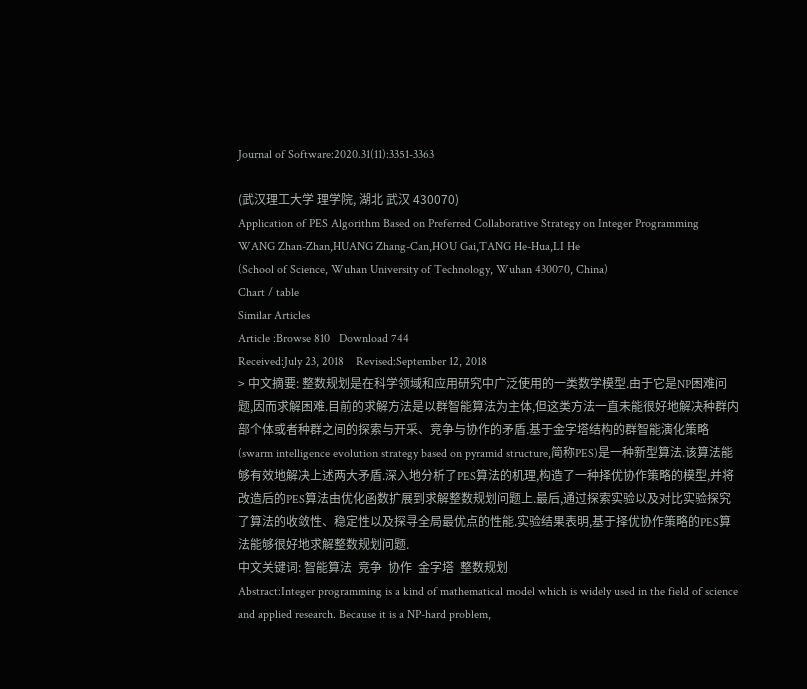Journal of Software:2020.31(11):3351-3363

(武汉理工大学 理学院, 湖北 武汉 430070)
Application of PES Algorithm Based on Preferred Collaborative Strategy on Integer Programming
WANG Zhan-Zhan,HUANG Zhang-Can,HOU Gai,TANG He-Hua,LI He
(School of Science, Wuhan University of Technology, Wuhan 430070, China)
Chart / table
Similar Articles
Article :Browse 810   Download 744
Received:July 23, 2018    Revised:September 12, 2018
> 中文摘要: 整数规划是在科学领域和应用研究中广泛使用的一类数学模型.由于它是NP困难问题,因而求解困难.目前的求解方法是以群智能算法为主体,但这类方法一直未能很好地解决种群内部个体或者种群之间的探索与开采、竞争与协作的矛盾.基于金字塔结构的群智能演化策略(swarm intelligence evolution strategy based on pyramid structure,简称PES)是一种新型算法.该算法能够有效地解决上述两大矛盾.深入地分析了PES算法的机理,构造了一种择优协作策略的模型,并将改造后的PES算法由优化函数扩展到求解整数规划问题上.最后,通过探索实验以及对比实验探究了算法的收敛性、稳定性以及探寻全局最优点的性能.实验结果表明,基于择优协作策略的PES算法能够很好地求解整数规划问题.
中文关键词: 智能算法  竞争  协作  金字塔  整数规划
Abstract:Integer programming is a kind of mathematical model which is widely used in the field of science and applied research. Because it is a NP-hard problem,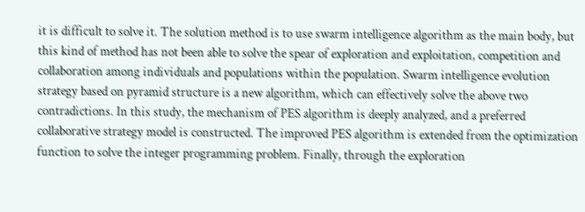it is difficult to solve it. The solution method is to use swarm intelligence algorithm as the main body, but this kind of method has not been able to solve the spear of exploration and exploitation, competition and collaboration among individuals and populations within the population. Swarm intelligence evolution strategy based on pyramid structure is a new algorithm, which can effectively solve the above two contradictions. In this study, the mechanism of PES algorithm is deeply analyzed, and a preferred collaborative strategy model is constructed. The improved PES algorithm is extended from the optimization function to solve the integer programming problem. Finally, through the exploration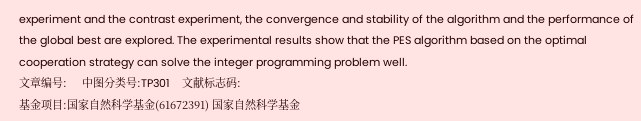experiment and the contrast experiment, the convergence and stability of the algorithm and the performance of the global best are explored. The experimental results show that the PES algorithm based on the optimal cooperation strategy can solve the integer programming problem well.
文章编号:     中图分类号:TP301    文献标志码:
基金项目:国家自然科学基金(61672391) 国家自然科学基金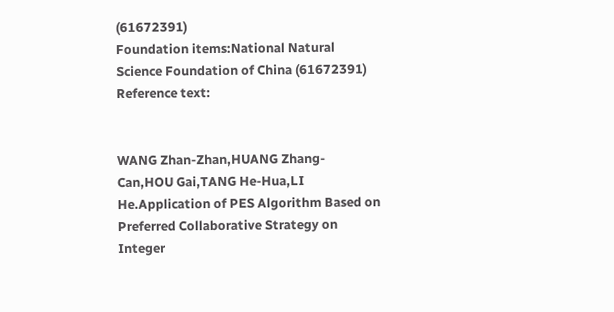(61672391)
Foundation items:National Natural Science Foundation of China (61672391)
Reference text:


WANG Zhan-Zhan,HUANG Zhang-Can,HOU Gai,TANG He-Hua,LI He.Application of PES Algorithm Based on Preferred Collaborative Strategy on Integer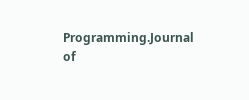Programming.Journal of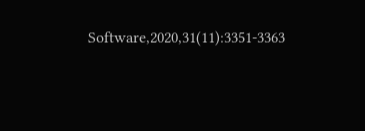Software,2020,31(11):3351-3363